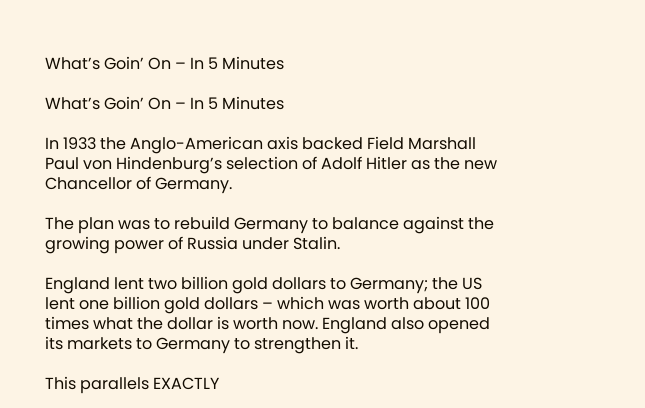What’s Goin’ On – In 5 Minutes

What’s Goin’ On – In 5 Minutes

In 1933 the Anglo-American axis backed Field Marshall Paul von Hindenburg’s selection of Adolf Hitler as the new Chancellor of Germany.

The plan was to rebuild Germany to balance against the growing power of Russia under Stalin.

England lent two billion gold dollars to Germany; the US lent one billion gold dollars – which was worth about 100 times what the dollar is worth now. England also opened its markets to Germany to strengthen it.

This parallels EXACTLY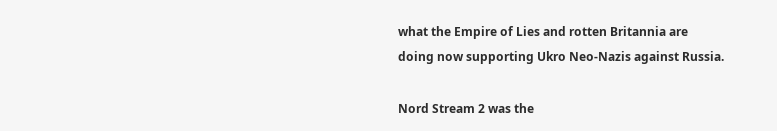what the Empire of Lies and rotten Britannia are doing now supporting Ukro Neo-Nazis against Russia.

Nord Stream 2 was the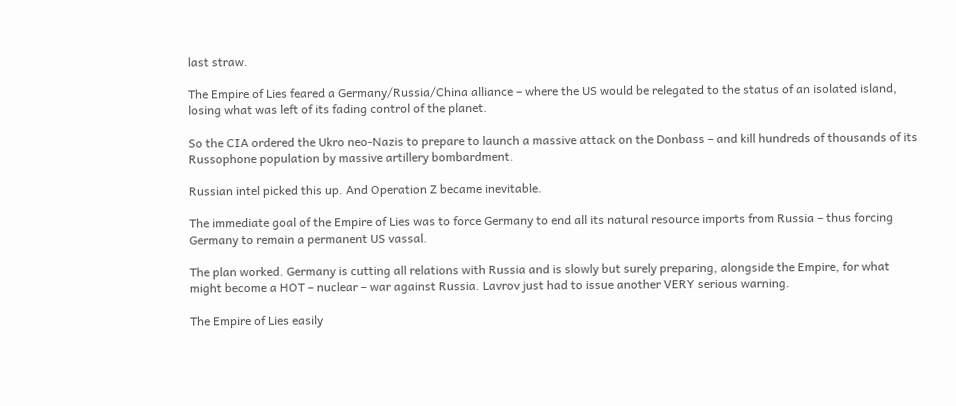last straw.

The Empire of Lies feared a Germany/Russia/China alliance – where the US would be relegated to the status of an isolated island, losing what was left of its fading control of the planet.

So the CIA ordered the Ukro neo-Nazis to prepare to launch a massive attack on the Donbass – and kill hundreds of thousands of its Russophone population by massive artillery bombardment.

Russian intel picked this up. And Operation Z became inevitable.

The immediate goal of the Empire of Lies was to force Germany to end all its natural resource imports from Russia – thus forcing Germany to remain a permanent US vassal.

The plan worked. Germany is cutting all relations with Russia and is slowly but surely preparing, alongside the Empire, for what might become a HOT – nuclear – war against Russia. Lavrov just had to issue another VERY serious warning.

The Empire of Lies easily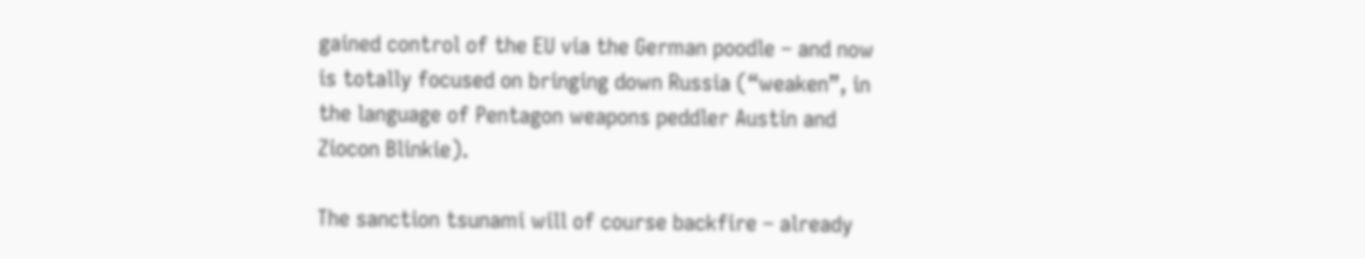gained control of the EU via the German poodle – and now is totally focused on bringing down Russia (“weaken”, in the language of Pentagon weapons peddler Austin and Ziocon Blinkie).

The sanction tsunami will of course backfire – already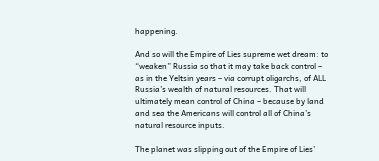happening.

And so will the Empire of Lies supreme wet dream: to “weaken” Russia so that it may take back control – as in the Yeltsin years – via corrupt oligarchs, of ALL Russia’s wealth of natural resources. That will ultimately mean control of China – because by land and sea the Americans will control all of China’s natural resource inputs.

The planet was slipping out of the Empire of Lies’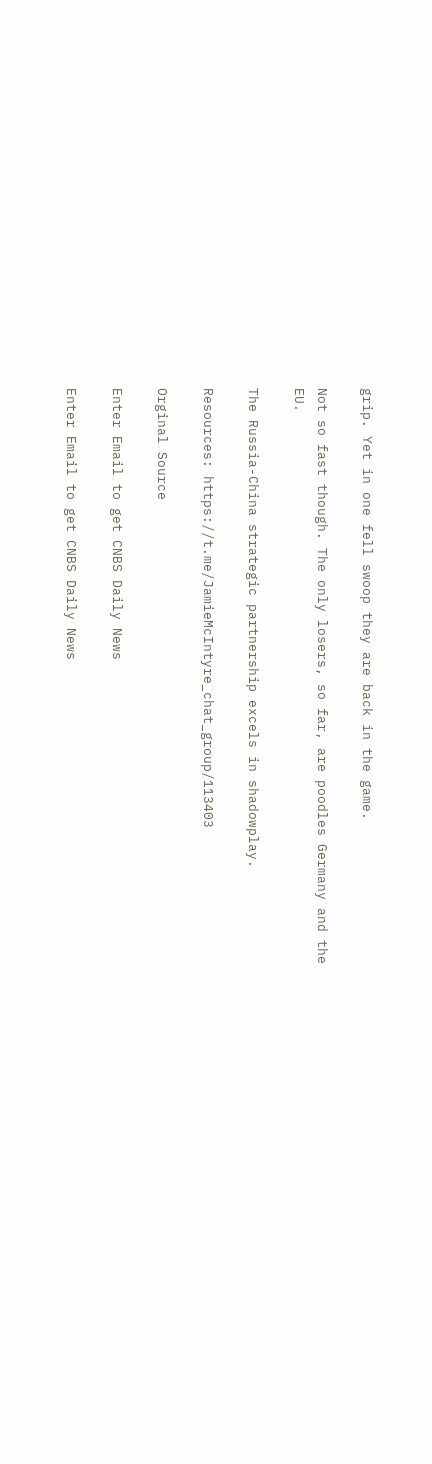grip. Yet in one fell swoop they are back in the game.

Not so fast though. The only losers, so far, are poodles Germany and the EU.

The Russia-China strategic partnership excels in shadowplay.

Resources: https://t.me/JamieMcIntyre_chat_group/113403

Orginal Source

Enter Email to get CNBS Daily News

Enter Email to get CNBS Daily News